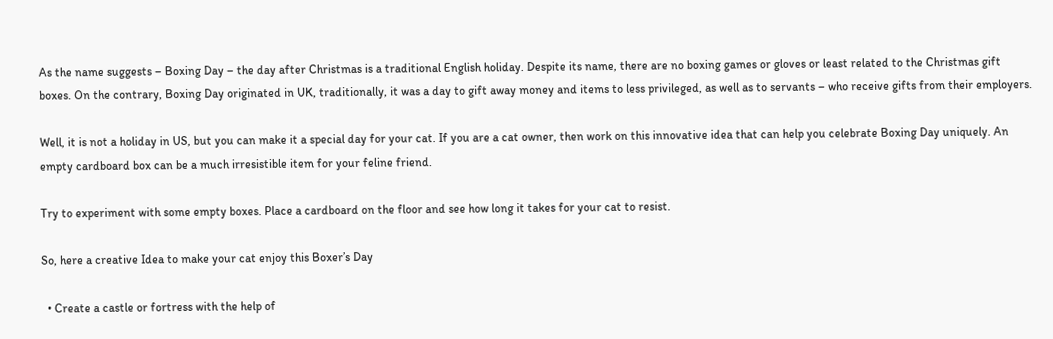As the name suggests – Boxing Day – the day after Christmas is a traditional English holiday. Despite its name, there are no boxing games or gloves or least related to the Christmas gift boxes. On the contrary, Boxing Day originated in UK, traditionally, it was a day to gift away money and items to less privileged, as well as to servants – who receive gifts from their employers.

Well, it is not a holiday in US, but you can make it a special day for your cat. If you are a cat owner, then work on this innovative idea that can help you celebrate Boxing Day uniquely. An empty cardboard box can be a much irresistible item for your feline friend.

Try to experiment with some empty boxes. Place a cardboard on the floor and see how long it takes for your cat to resist.

So, here a creative Idea to make your cat enjoy this Boxer’s Day

  • Create a castle or fortress with the help of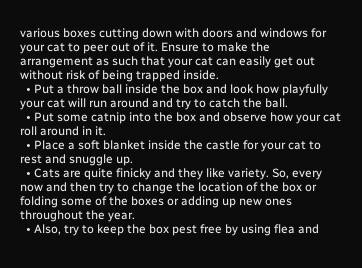various boxes cutting down with doors and windows for your cat to peer out of it. Ensure to make the arrangement as such that your cat can easily get out without risk of being trapped inside.
  • Put a throw ball inside the box and look how playfully your cat will run around and try to catch the ball.
  • Put some catnip into the box and observe how your cat roll around in it.
  • Place a soft blanket inside the castle for your cat to rest and snuggle up.
  • Cats are quite finicky and they like variety. So, every now and then try to change the location of the box or folding some of the boxes or adding up new ones throughout the year.
  • Also, try to keep the box pest free by using flea and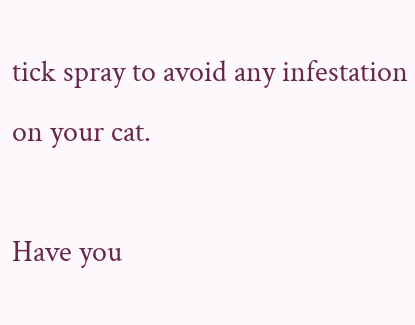tick spray to avoid any infestation on your cat.

Have you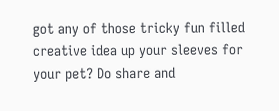got any of those tricky fun filled creative idea up your sleeves for your pet? Do share and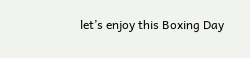let’s enjoy this Boxing Day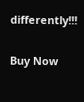differently!!!

Buy Now